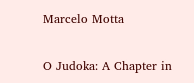Marcelo Motta

O Judoka: A Chapter in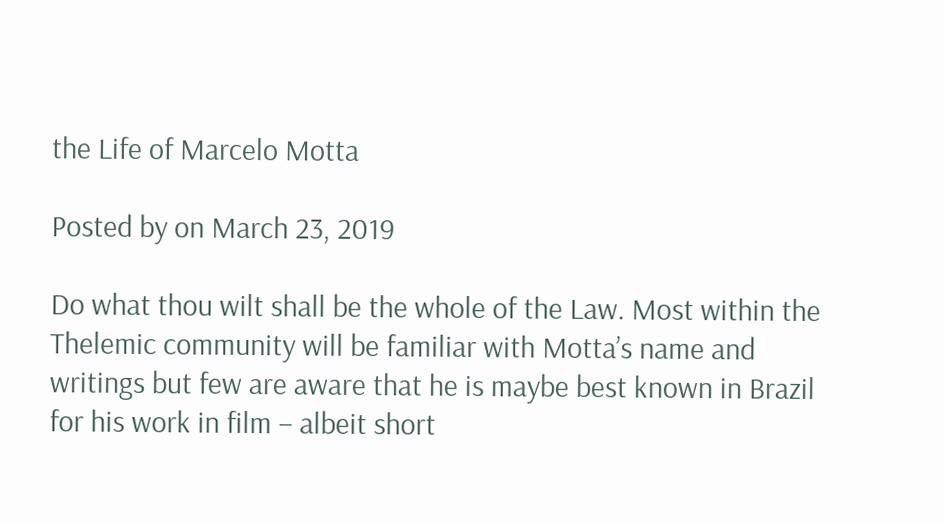the Life of Marcelo Motta

Posted by on March 23, 2019

Do what thou wilt shall be the whole of the Law. Most within the Thelemic community will be familiar with Motta’s name and writings but few are aware that he is maybe best known in Brazil for his work in film – albeit short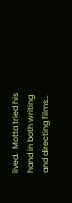lived.  Motta tried his hand in both writing and directing films…